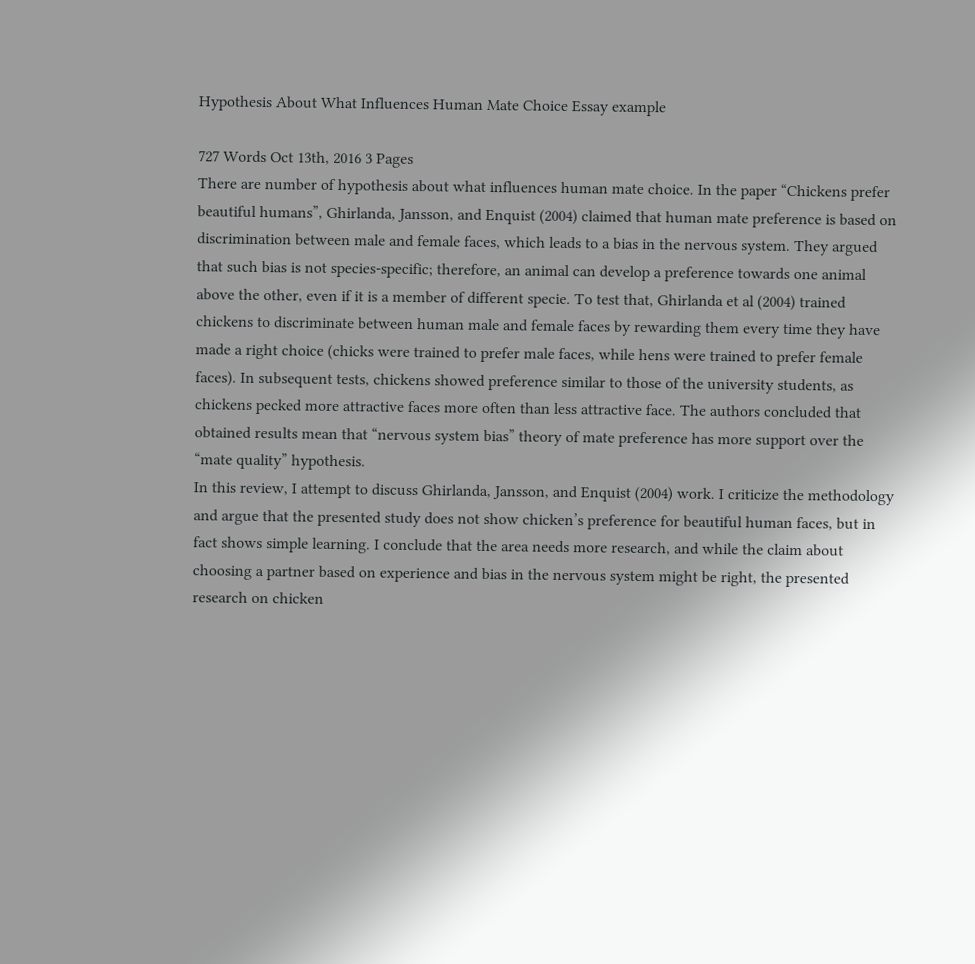Hypothesis About What Influences Human Mate Choice Essay example

727 Words Oct 13th, 2016 3 Pages
There are number of hypothesis about what influences human mate choice. In the paper “Chickens prefer beautiful humans”, Ghirlanda, Jansson, and Enquist (2004) claimed that human mate preference is based on discrimination between male and female faces, which leads to a bias in the nervous system. They argued that such bias is not species-specific; therefore, an animal can develop a preference towards one animal above the other, even if it is a member of different specie. To test that, Ghirlanda et al (2004) trained chickens to discriminate between human male and female faces by rewarding them every time they have made a right choice (chicks were trained to prefer male faces, while hens were trained to prefer female faces). In subsequent tests, chickens showed preference similar to those of the university students, as chickens pecked more attractive faces more often than less attractive face. The authors concluded that obtained results mean that “nervous system bias” theory of mate preference has more support over the “mate quality” hypothesis.
In this review, I attempt to discuss Ghirlanda, Jansson, and Enquist (2004) work. I criticize the methodology and argue that the presented study does not show chicken’s preference for beautiful human faces, but in fact shows simple learning. I conclude that the area needs more research, and while the claim about choosing a partner based on experience and bias in the nervous system might be right, the presented research on chicken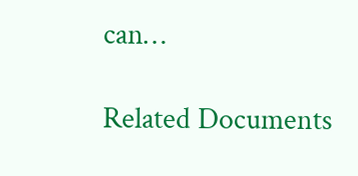can…

Related Documents